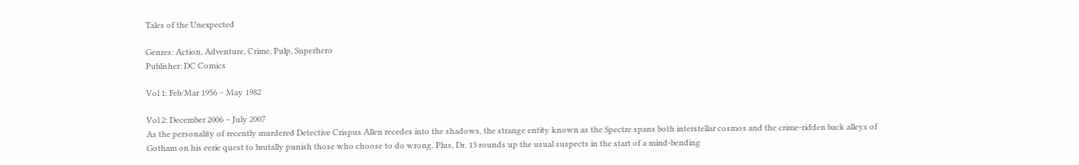Tales of the Unexpected

Genres: Action, Adventure, Crime, Pulp, Superhero
Publisher: DC Comics

Vol 1: Feb/Mar 1956 – May 1982

Vol 2: December 2006 – July 2007
As the personality of recently murdered Detective Crispus Allen recedes into the shadows, the strange entity known as the Spectre spans both interstellar cosmos and the crime-ridden back alleys of Gotham on his eerie quest to brutally punish those who choose to do wrong. Plus, Dr. 13 rounds up the usual suspects in the start of a mind-bending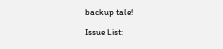backup tale!

Issue List: